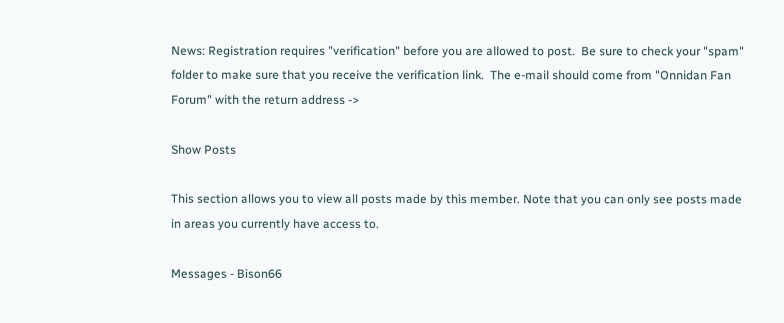News: Registration requires "verification" before you are allowed to post.  Be sure to check your "spam" folder to make sure that you receive the verification link.  The e-mail should come from "Onnidan Fan Forum" with the return address ->

Show Posts

This section allows you to view all posts made by this member. Note that you can only see posts made in areas you currently have access to.

Messages - Bison66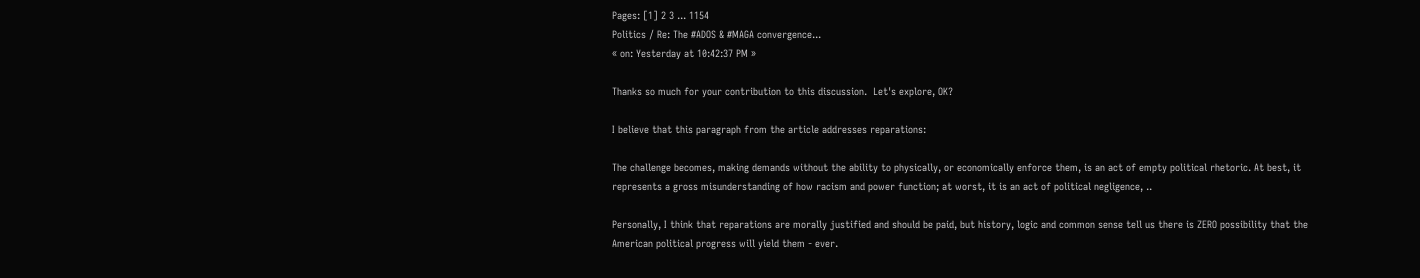Pages: [1] 2 3 ... 1154
Politics / Re: The #ADOS & #MAGA convergence...
« on: Yesterday at 10:42:37 PM »

Thanks so much for your contribution to this discussion.  Let's explore, OK?

I believe that this paragraph from the article addresses reparations:

The challenge becomes, making demands without the ability to physically, or economically enforce them, is an act of empty political rhetoric. At best, it represents a gross misunderstanding of how racism and power function; at worst, it is an act of political negligence, ..

Personally, I think that reparations are morally justified and should be paid, but history, logic and common sense tell us there is ZERO possibility that the American political progress will yield them - ever.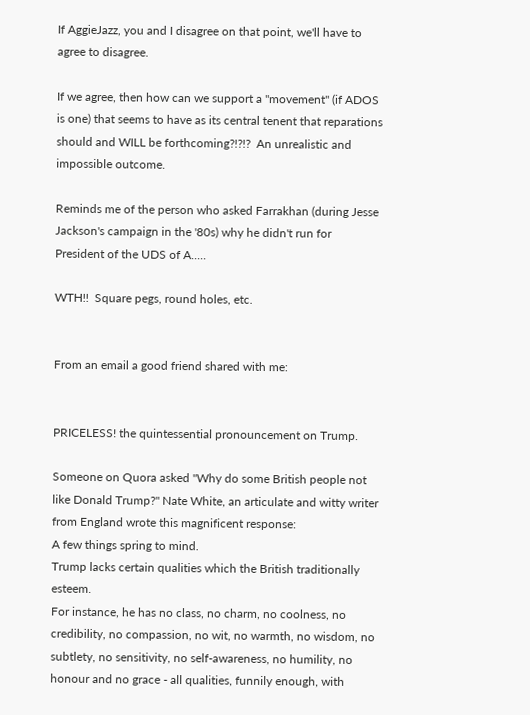If AggieJazz, you and I disagree on that point, we'll have to agree to disagree.

If we agree, then how can we support a "movement" (if ADOS is one) that seems to have as its central tenent that reparations should and WILL be forthcoming?!?!?  An unrealistic and impossible outcome.

Reminds me of the person who asked Farrakhan (during Jesse Jackson's campaign in the '80s) why he didn't run for President of the UDS of A.....

WTH!!  Square pegs, round holes, etc.


From an email a good friend shared with me:


PRICELESS! the quintessential pronouncement on Trump.

Someone on Quora asked "Why do some British people not like Donald Trump?" Nate White, an articulate and witty writer from England wrote this magnificent response:
A few things spring to mind.
Trump lacks certain qualities which the British traditionally esteem.
For instance, he has no class, no charm, no coolness, no credibility, no compassion, no wit, no warmth, no wisdom, no subtlety, no sensitivity, no self-awareness, no humility, no honour and no grace - all qualities, funnily enough, with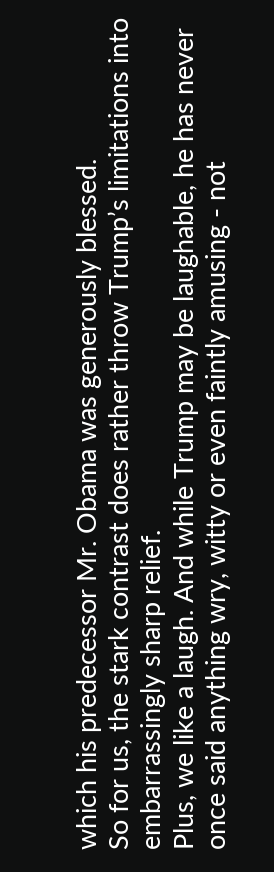which his predecessor Mr. Obama was generously blessed.
So for us, the stark contrast does rather throw Trump’s limitations into embarrassingly sharp relief.
Plus, we like a laugh. And while Trump may be laughable, he has never once said anything wry, witty or even faintly amusing - not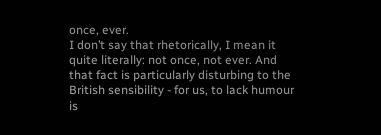once, ever.
I don’t say that rhetorically, I mean it quite literally: not once, not ever. And that fact is particularly disturbing to the British sensibility - for us, to lack humour is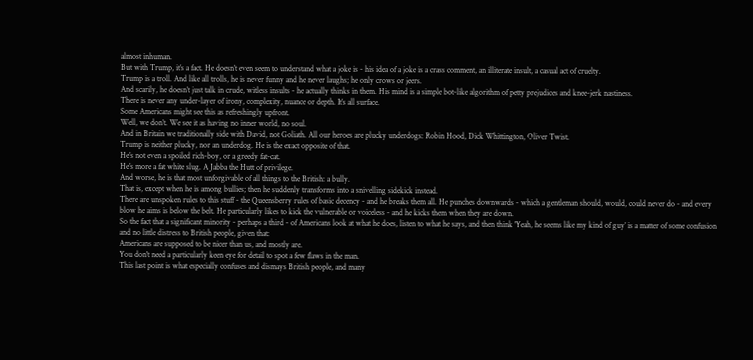almost inhuman.
But with Trump, it’s a fact. He doesn’t even seem to understand what a joke is - his idea of a joke is a crass comment, an illiterate insult, a casual act of cruelty.
Trump is a troll. And like all trolls, he is never funny and he never laughs; he only crows or jeers.
And scarily, he doesn’t just talk in crude, witless insults - he actually thinks in them. His mind is a simple bot-like algorithm of petty prejudices and knee-jerk nastiness.
There is never any under-layer of irony, complexity, nuance or depth. It’s all surface.
Some Americans might see this as refreshingly upfront.
Well, we don’t. We see it as having no inner world, no soul.
And in Britain we traditionally side with David, not Goliath. All our heroes are plucky underdogs: Robin Hood, Dick Whittington, Oliver Twist.
Trump is neither plucky, nor an underdog. He is the exact opposite of that.
He’s not even a spoiled rich-boy, or a greedy fat-cat.
He’s more a fat white slug. A Jabba the Hutt of privilege.
And worse, he is that most unforgivable of all things to the British: a bully.
That is, except when he is among bullies; then he suddenly transforms into a snivelling sidekick instead.
There are unspoken rules to this stuff - the Queensberry rules of basic decency - and he breaks them all. He punches downwards - which a gentleman should, would, could never do - and every blow he aims is below the belt. He particularly likes to kick the vulnerable or voiceless - and he kicks them when they are down.
So the fact that a significant minority - perhaps a third - of Americans look at what he does, listen to what he says, and then think 'Yeah, he seems like my kind of guy’ is a matter of some confusion and no little distress to British people, given that:
Americans are supposed to be nicer than us, and mostly are.
You don't need a particularly keen eye for detail to spot a few flaws in the man.
This last point is what especially confuses and dismays British people, and many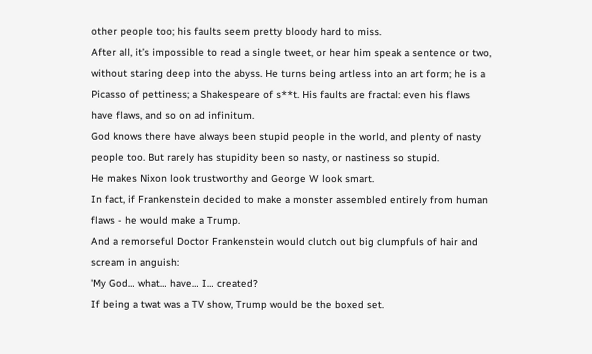other people too; his faults seem pretty bloody hard to miss.
After all, it’s impossible to read a single tweet, or hear him speak a sentence or two, without staring deep into the abyss. He turns being artless into an art form; he is a Picasso of pettiness; a Shakespeare of s**t. His faults are fractal: even his flaws have flaws, and so on ad infinitum.
God knows there have always been stupid people in the world, and plenty of nasty people too. But rarely has stupidity been so nasty, or nastiness so stupid.
He makes Nixon look trustworthy and George W look smart.
In fact, if Frankenstein decided to make a monster assembled entirely from human flaws - he would make a Trump.
And a remorseful Doctor Frankenstein would clutch out big clumpfuls of hair and scream in anguish:
'My God… what… have… I… created?
If being a twat was a TV show, Trump would be the boxed set.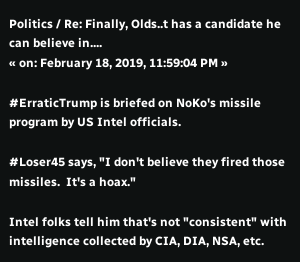Politics / Re: Finally, Olds..t has a candidate he can believe in....
« on: February 18, 2019, 11:59:04 PM »

#ErraticTrump is briefed on NoKo's missile program by US Intel officials.

#Loser45 says, "I don't believe they fired those missiles.  It's a hoax."

Intel folks tell him that's not "consistent" with intelligence collected by CIA, DIA, NSA, etc.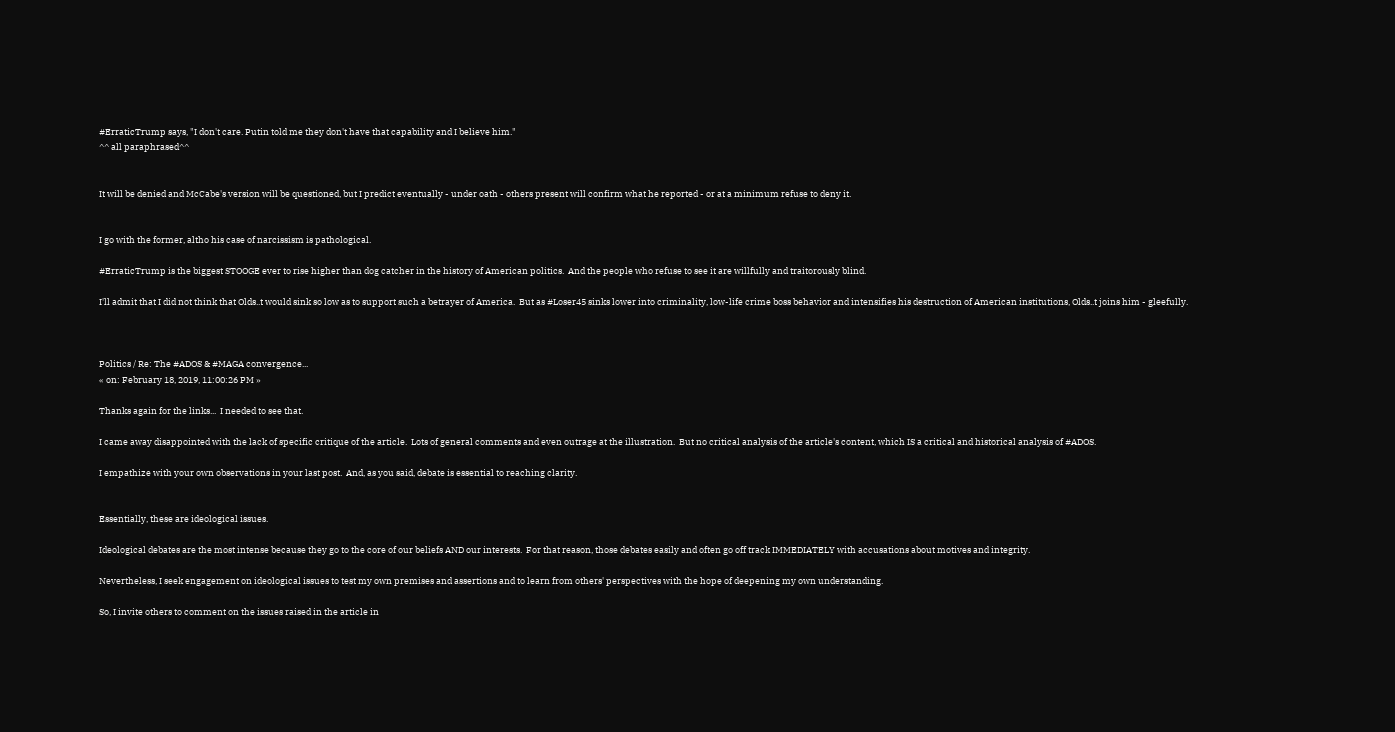#ErraticTrump says, "I don't care. Putin told me they don't have that capability and I believe him."
^^ all paraphrased^^


It will be denied and McCabe's version will be questioned, but I predict eventually - under oath - others present will confirm what he reported - or at a minimum refuse to deny it.


I go with the former, altho his case of narcissism is pathological.

#ErraticTrump is the biggest STOOGE ever to rise higher than dog catcher in the history of American politics.  And the people who refuse to see it are willfully and traitorously blind.

I'll admit that I did not think that Olds..t would sink so low as to support such a betrayer of America.  But as #Loser45 sinks lower into criminality, low-life crime boss behavior and intensifies his destruction of American institutions, Olds..t joins him - gleefully.



Politics / Re: The #ADOS & #MAGA convergence...
« on: February 18, 2019, 11:00:26 PM »

Thanks again for the links...  I needed to see that.

I came away disappointed with the lack of specific critique of the article.  Lots of general comments and even outrage at the illustration.  But no critical analysis of the article's content, which IS a critical and historical analysis of #ADOS.

I empathize with your own observations in your last post.  And, as you said, debate is essential to reaching clarity.


Essentially, these are ideological issues.

Ideological debates are the most intense because they go to the core of our beliefs AND our interests.  For that reason, those debates easily and often go off track IMMEDIATELY with accusations about motives and integrity.

Nevertheless, I seek engagement on ideological issues to test my own premises and assertions and to learn from others' perspectives with the hope of deepening my own understanding.

So, I invite others to comment on the issues raised in the article in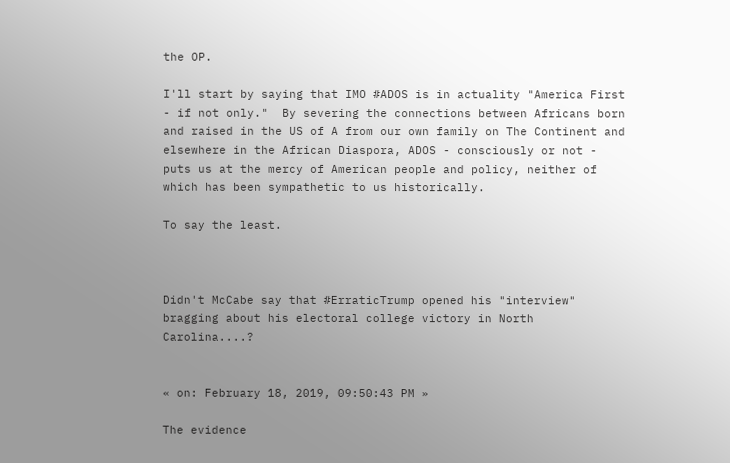the OP.

I'll start by saying that IMO #ADOS is in actuality "America First - if not only."  By severing the connections between Africans born and raised in the US of A from our own family on The Continent and elsewhere in the African Diaspora, ADOS - consciously or not - puts us at the mercy of American people and policy, neither of which has been sympathetic to us historically.

To say the least.



Didn't McCabe say that #ErraticTrump opened his "interview" bragging about his electoral college victory in North Carolina....?


« on: February 18, 2019, 09:50:43 PM »

The evidence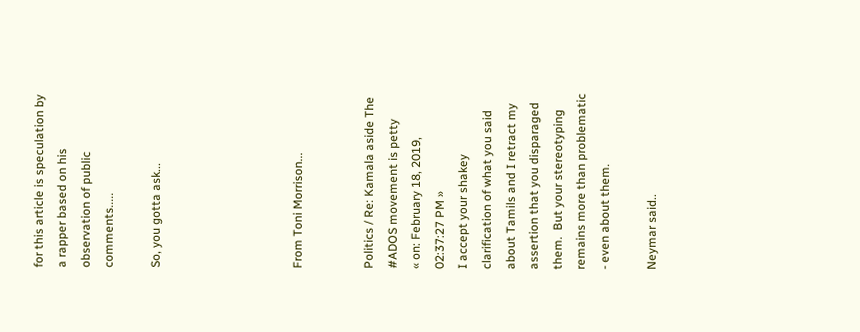for this article is speculation by a rapper based on his observation of public comments.....

So, you gotta ask...





From Toni Morrison...


Politics / Re: Kamala aside The #ADOS movement is petty
« on: February 18, 2019, 02:37:27 PM »
I accept your shakey clarification of what you said about Tamils and I retract my assertion that you disparaged them.  But your stereotyping remains more than problematic - even about them.

Neymar said..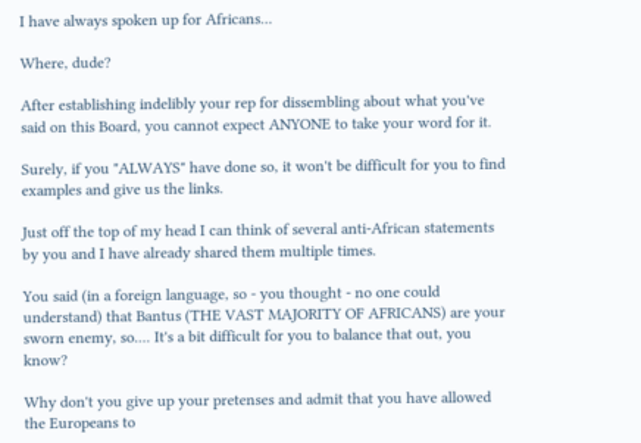I have always spoken up for Africans...

Where, dude?

After establishing indelibly your rep for dissembling about what you've said on this Board, you cannot expect ANYONE to take your word for it.

Surely, if you "ALWAYS" have done so, it won't be difficult for you to find examples and give us the links.

Just off the top of my head I can think of several anti-African statements by you and I have already shared them multiple times.

You said (in a foreign language, so - you thought - no one could understand) that Bantus (THE VAST MAJORITY OF AFRICANS) are your sworn enemy, so.... It's a bit difficult for you to balance that out, you know?

Why don't you give up your pretenses and admit that you have allowed the Europeans to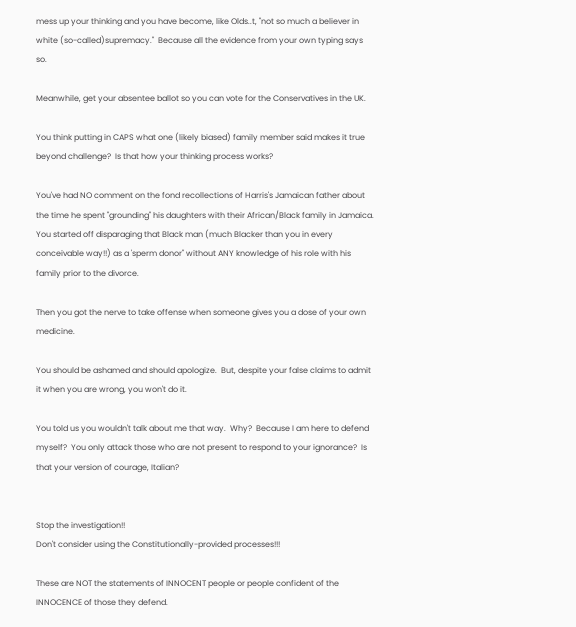mess up your thinking and you have become, like Olds..t, "not so much a believer in white (so-called)supremacy."  Because all the evidence from your own typing says so.

Meanwhile, get your absentee ballot so you can vote for the Conservatives in the UK.

You think putting in CAPS what one (likely biased) family member said makes it true beyond challenge?  Is that how your thinking process works?

You've had NO comment on the fond recollections of Harris's Jamaican father about the time he spent "grounding" his daughters with their African/Black family in Jamaica.  You started off disparaging that Black man (much Blacker than you in every conceivable way!!) as a 'sperm donor" without ANY knowledge of his role with his family prior to the divorce.

Then you got the nerve to take offense when someone gives you a dose of your own medicine.

You should be ashamed and should apologize.  But, despite your false claims to admit it when you are wrong, you won't do it.

You told us you wouldn't talk about me that way.  Why?  Because I am here to defend myself?  You only attack those who are not present to respond to your ignorance?  Is that your version of courage, Italian?


Stop the investigation!!
Don't consider using the Constitutionally-provided processes!!!

These are NOT the statements of INNOCENT people or people confident of the INNOCENCE of those they defend.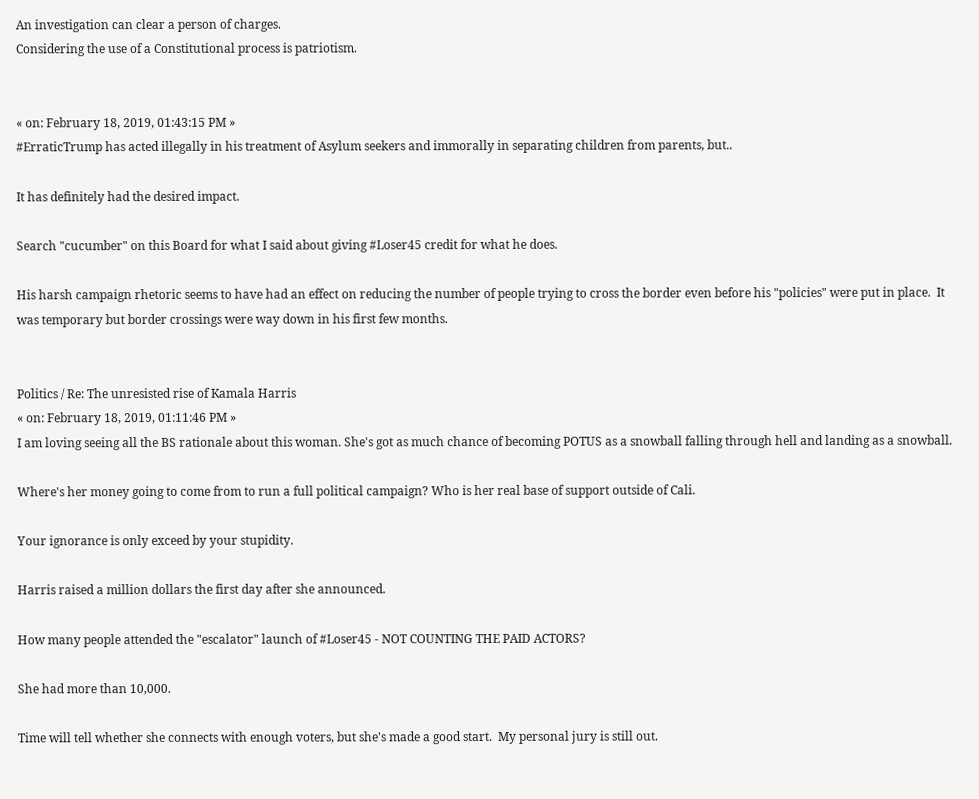An investigation can clear a person of charges.
Considering the use of a Constitutional process is patriotism.


« on: February 18, 2019, 01:43:15 PM »
#ErraticTrump has acted illegally in his treatment of Asylum seekers and immorally in separating children from parents, but..

It has definitely had the desired impact.

Search "cucumber" on this Board for what I said about giving #Loser45 credit for what he does.

His harsh campaign rhetoric seems to have had an effect on reducing the number of people trying to cross the border even before his "policies" were put in place.  It was temporary but border crossings were way down in his first few months.


Politics / Re: The unresisted rise of Kamala Harris
« on: February 18, 2019, 01:11:46 PM »
I am loving seeing all the BS rationale about this woman. She's got as much chance of becoming POTUS as a snowball falling through hell and landing as a snowball.

Where's her money going to come from to run a full political campaign? Who is her real base of support outside of Cali.

Your ignorance is only exceed by your stupidity.

Harris raised a million dollars the first day after she announced.

How many people attended the "escalator" launch of #Loser45 - NOT COUNTING THE PAID ACTORS?

She had more than 10,000.

Time will tell whether she connects with enough voters, but she's made a good start.  My personal jury is still out.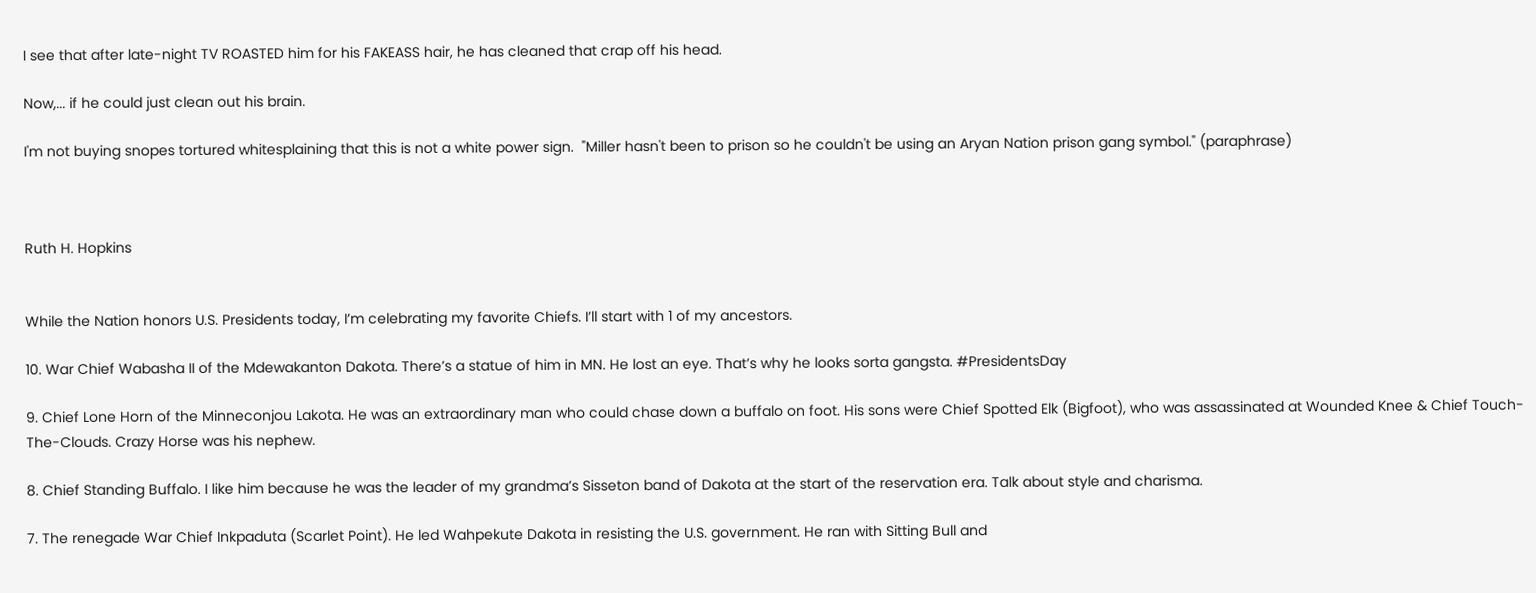I see that after late-night TV ROASTED him for his FAKEASS hair, he has cleaned that crap off his head.

Now,... if he could just clean out his brain.

I'm not buying snopes tortured whitesplaining that this is not a white power sign.  "Miller hasn't been to prison so he couldn't be using an Aryan Nation prison gang symbol." (paraphrase)



Ruth H. Hopkins


While the Nation honors U.S. Presidents today, I’m celebrating my favorite Chiefs. I’ll start with 1 of my ancestors.

10. War Chief Wabasha II of the Mdewakanton Dakota. There’s a statue of him in MN. He lost an eye. That’s why he looks sorta gangsta. #PresidentsDay

9. Chief Lone Horn of the Minneconjou Lakota. He was an extraordinary man who could chase down a buffalo on foot. His sons were Chief Spotted Elk (Bigfoot), who was assassinated at Wounded Knee & Chief Touch-The-Clouds. Crazy Horse was his nephew.

8. Chief Standing Buffalo. I like him because he was the leader of my grandma’s Sisseton band of Dakota at the start of the reservation era. Talk about style and charisma.

7. The renegade War Chief Inkpaduta (Scarlet Point). He led Wahpekute Dakota in resisting the U.S. government. He ran with Sitting Bull and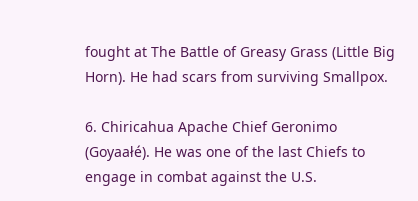fought at The Battle of Greasy Grass (Little Big Horn). He had scars from surviving Smallpox.

6. Chiricahua Apache Chief Geronimo (Goyaałé). He was one of the last Chiefs to engage in combat against the U.S.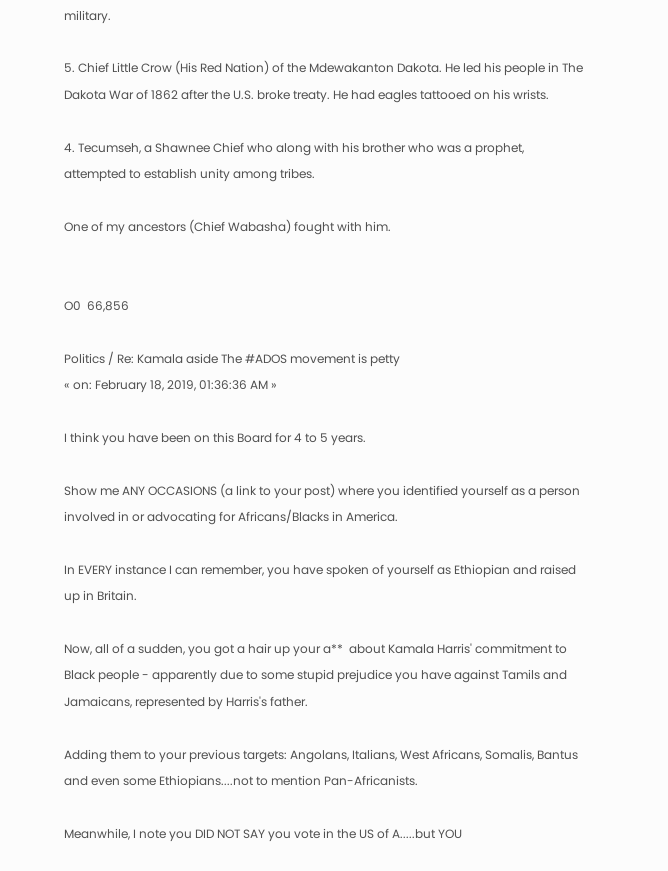military.

5. Chief Little Crow (His Red Nation) of the Mdewakanton Dakota. He led his people in The Dakota War of 1862 after the U.S. broke treaty. He had eagles tattooed on his wrists.

4. Tecumseh, a Shawnee Chief who along with his brother who was a prophet, attempted to establish unity among tribes.

One of my ancestors (Chief Wabasha) fought with him.


O0  66,856

Politics / Re: Kamala aside The #ADOS movement is petty
« on: February 18, 2019, 01:36:36 AM »

I think you have been on this Board for 4 to 5 years.

Show me ANY OCCASIONS (a link to your post) where you identified yourself as a person involved in or advocating for Africans/Blacks in America.

In EVERY instance I can remember, you have spoken of yourself as Ethiopian and raised up in Britain.

Now, all of a sudden, you got a hair up your a**  about Kamala Harris' commitment to Black people - apparently due to some stupid prejudice you have against Tamils and Jamaicans, represented by Harris's father.

Adding them to your previous targets: Angolans, Italians, West Africans, Somalis, Bantus and even some Ethiopians....not to mention Pan-Africanists.

Meanwhile, I note you DID NOT SAY you vote in the US of A.....but YOU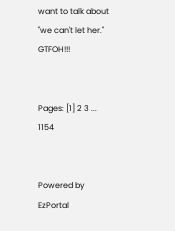want to talk about "we can't let her."  GTFOH!!!


Pages: [1] 2 3 ... 1154


Powered by EzPortal